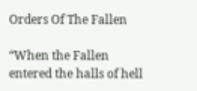Orders Of The Fallen

“When the Fallen entered the halls of hell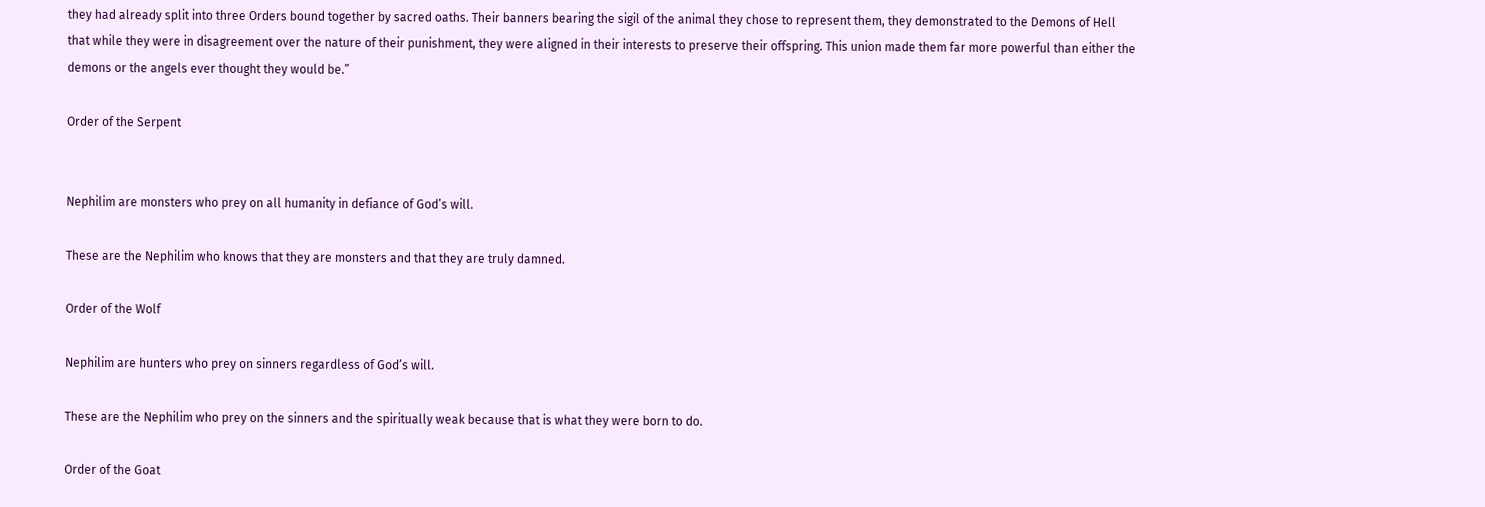they had already split into three Orders bound together by sacred oaths. Their banners bearing the sigil of the animal they chose to represent them, they demonstrated to the Demons of Hell that while they were in disagreement over the nature of their punishment, they were aligned in their interests to preserve their offspring. This union made them far more powerful than either the demons or the angels ever thought they would be.”

Order of the Serpent


Nephilim are monsters who prey on all humanity in defiance of God’s will.

These are the Nephilim who knows that they are monsters and that they are truly damned.

Order of the Wolf

Nephilim are hunters who prey on sinners regardless of God’s will.

These are the Nephilim who prey on the sinners and the spiritually weak because that is what they were born to do.

Order of the Goat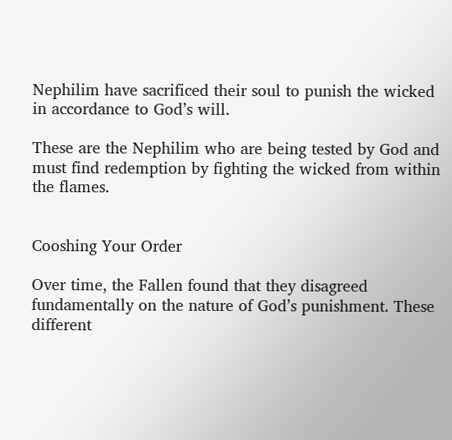Nephilim have sacrificed their soul to punish the wicked in accordance to God’s will.

These are the Nephilim who are being tested by God and must find redemption by fighting the wicked from within the flames.


Cooshing Your Order

Over time, the Fallen found that they disagreed fundamentally on the nature of God’s punishment. These different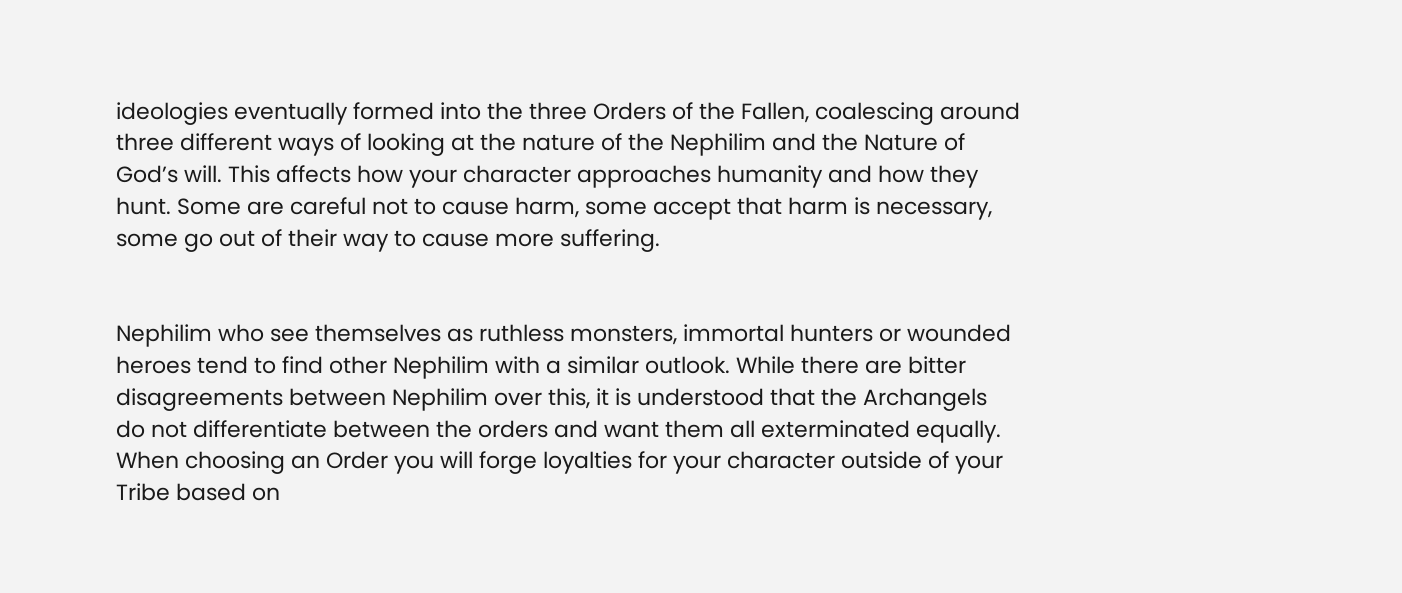ideologies eventually formed into the three Orders of the Fallen, coalescing around three different ways of looking at the nature of the Nephilim and the Nature of God’s will. This affects how your character approaches humanity and how they hunt. Some are careful not to cause harm, some accept that harm is necessary, some go out of their way to cause more suffering.


Nephilim who see themselves as ruthless monsters, immortal hunters or wounded heroes tend to find other Nephilim with a similar outlook. While there are bitter disagreements between Nephilim over this, it is understood that the Archangels do not differentiate between the orders and want them all exterminated equally.  When choosing an Order you will forge loyalties for your character outside of your Tribe based on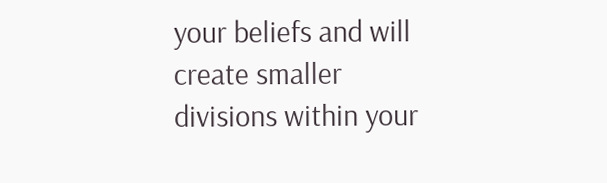your beliefs and will create smaller divisions within your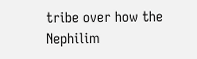tribe over how the Nephilim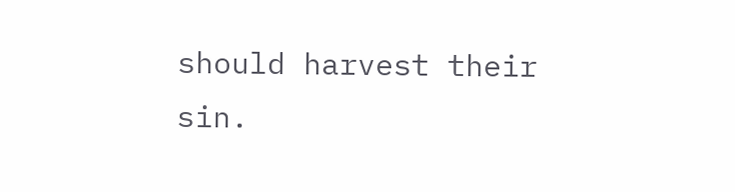should harvest their sin.